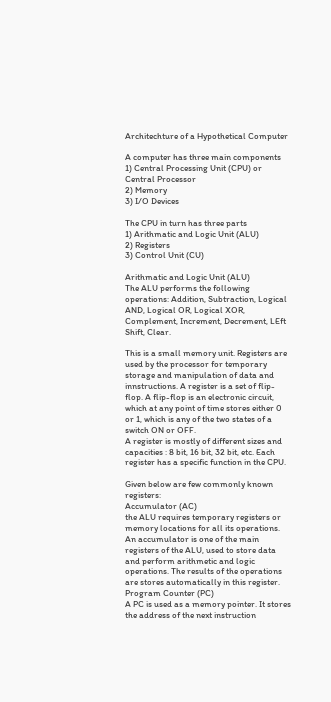Architechture of a Hypothetical Computer

A computer has three main components
1) Central Processing Unit (CPU) or Central Processor
2) Memory
3) I/O Devices

The CPU in turn has three parts
1) Arithmatic and Logic Unit (ALU)
2) Registers
3) Control Unit (CU)

Arithmatic and Logic Unit (ALU)
The ALU performs the following operations: Addition, Subtraction, Logical AND, Logical OR, Logical XOR, Complement, Increment, Decrement, LEft Shift, Clear.

This is a small memory unit. Registers are used by the processor for temporary storage and manipulation of data and innstructions. A register is a set of flip-flop. A flip-flop is an electronic circuit, which at any point of time stores either 0 or 1, which is any of the two states of a switch ON or OFF.
A register is mostly of different sizes and capacities : 8 bit, 16 bit, 32 bit, etc. Each register has a specific function in the CPU.

Given below are few commonly known registers:
Accumulator (AC)
the ALU requires temporary registers or memory locations for all its operations. An accumulator is one of the main registers of the ALU, used to store data and perform arithmetic and logic operations. The results of the operations are stores automatically in this register.
Program Counter (PC)
A PC is used as a memory pointer. It stores the address of the next instruction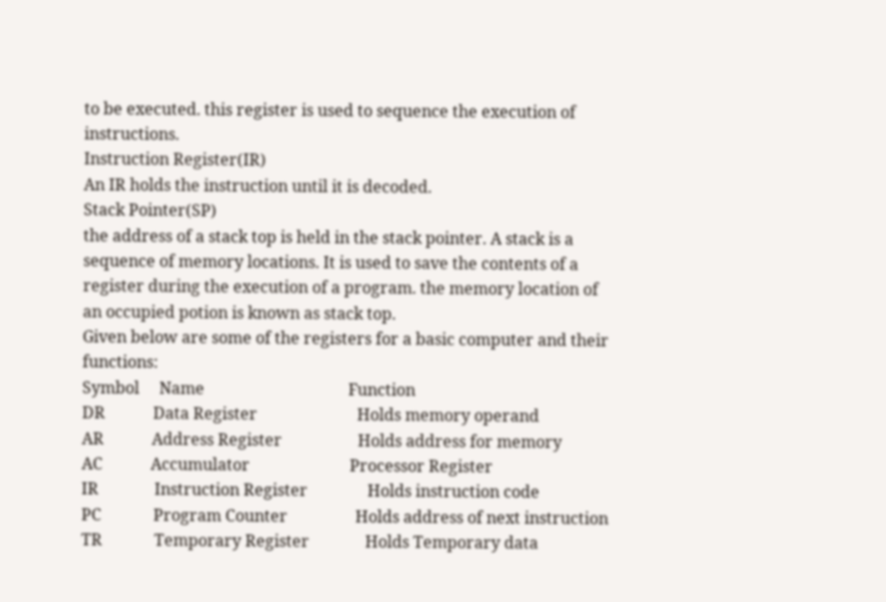to be executed. this register is used to sequence the execution of instructions.
Instruction Register(IR)
An IR holds the instruction until it is decoded.
Stack Pointer(SP)
the address of a stack top is held in the stack pointer. A stack is a sequence of memory locations. It is used to save the contents of a register during the execution of a program. the memory location of an occupied potion is known as stack top.
Given below are some of the registers for a basic computer and their functions:
Symbol     Name                                    Function
DR            Data Register                         Holds memory operand
AR            Address Register                   Holds address for memory
AC            Accumulator                         Processor Register
IR              Instruction Register               Holds instruction code
PC             Program Counter                 Holds address of next instruction
TR             Temporary Register              Holds Temporary data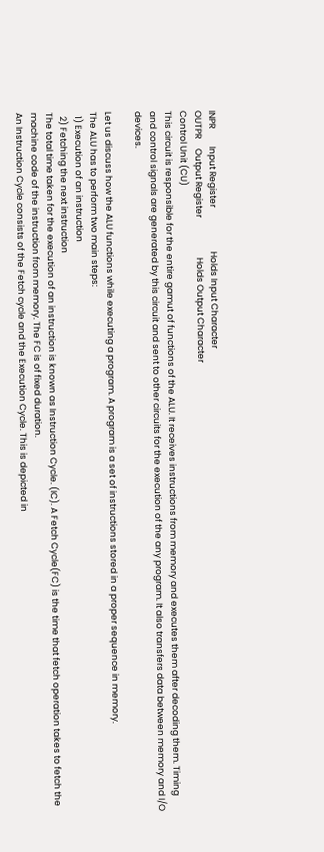INPR         Input Register                      Holds Input Character
OUTPR     Output Register                    Holds Output Character
Control Unit (CU)
This circuit is responsible for the entire gamut of functions of the ALU. It receives instructions from memory and executes them after decoding them. Timing and control signals are generated by this circuit and sent to other circuits for the execution of the any program. It also transfers data between memory and I/O devices.

Let us discuss how the ALU functions while executing a program. A program is a set of instructions stored in a proper sequence in memory.
The ALU has to perform two main steps:
  1) Execution of an instruction
  2) Fetching the next instruction
The total time taken for the execution of an instruction is known as Instruction Cycle. (IC). A Fetch Cycle(FC) is the time that fetch operation takes to fetch the machine code of the instruction from memory. The FC is of fixed duration.
An Instruction Cycle consists of the Fetch cycle and the Execution Cycle. This is depicted in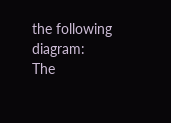the following diagram:
The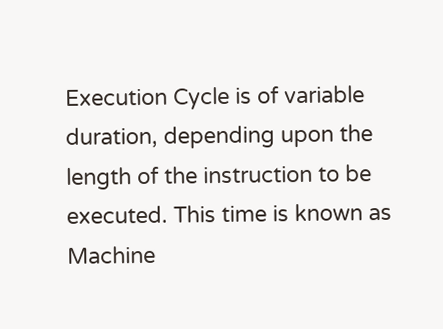Execution Cycle is of variable duration, depending upon the length of the instruction to be executed. This time is known as Machine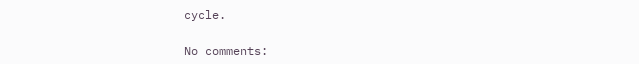cycle.

No comments: